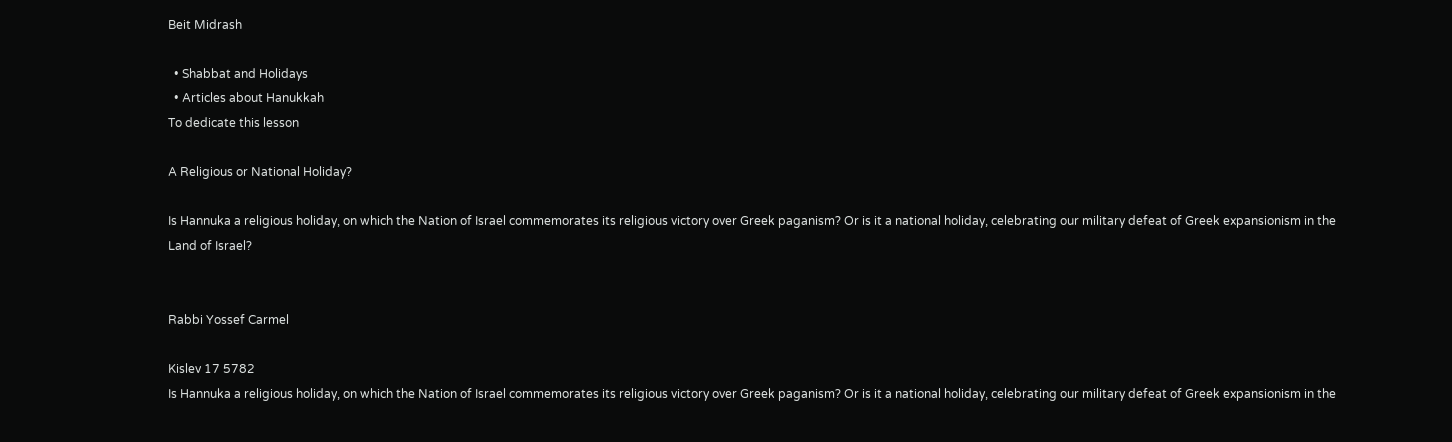Beit Midrash

  • Shabbat and Holidays
  • Articles about Hanukkah
To dedicate this lesson

A Religious or National Holiday?

Is Hannuka a religious holiday, on which the Nation of Israel commemorates its religious victory over Greek paganism? Or is it a national holiday, celebrating our military defeat of Greek expansionism in the Land of Israel?


Rabbi Yossef Carmel

Kislev 17 5782
Is Hannuka a religious holiday, on which the Nation of Israel commemorates its religious victory over Greek paganism? Or is it a national holiday, celebrating our military defeat of Greek expansionism in the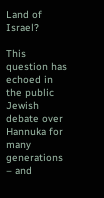Land of Israel?

This question has echoed in the public Jewish debate over Hannuka for many generations – and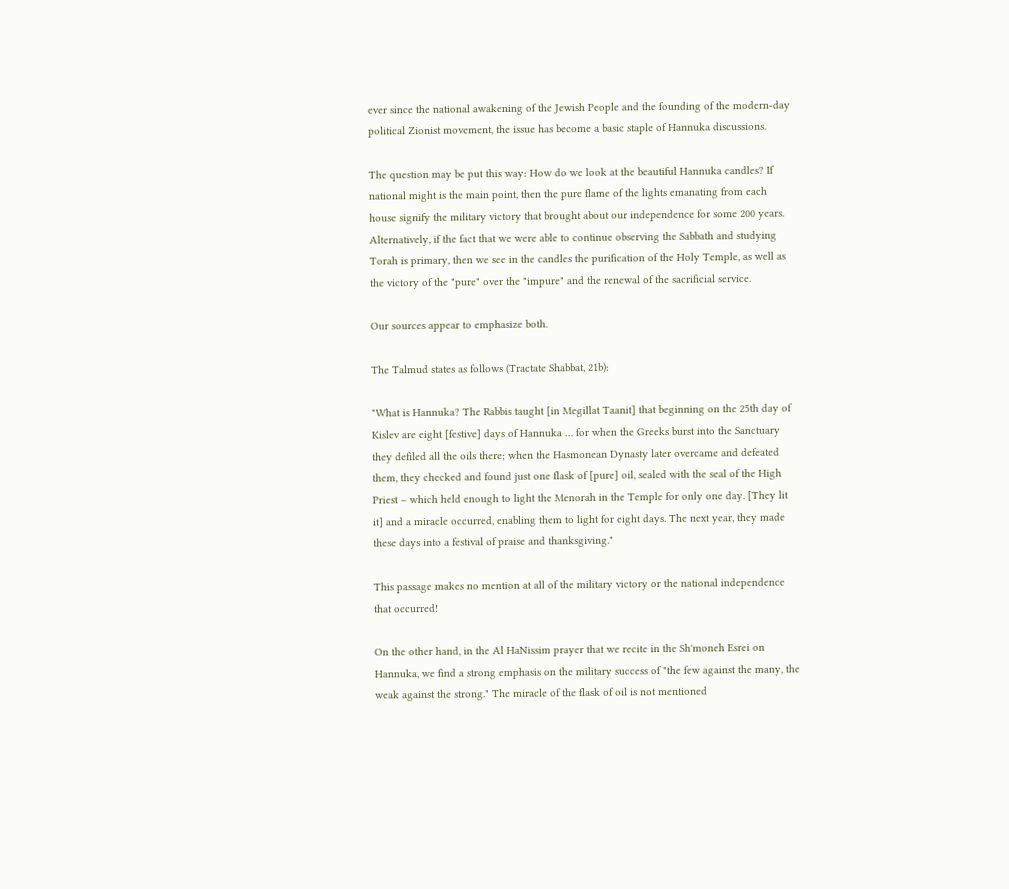ever since the national awakening of the Jewish People and the founding of the modern-day political Zionist movement, the issue has become a basic staple of Hannuka discussions.

The question may be put this way: How do we look at the beautiful Hannuka candles? If national might is the main point, then the pure flame of the lights emanating from each house signify the military victory that brought about our independence for some 200 years. Alternatively, if the fact that we were able to continue observing the Sabbath and studying Torah is primary, then we see in the candles the purification of the Holy Temple, as well as the victory of the "pure" over the "impure" and the renewal of the sacrificial service.

Our sources appear to emphasize both.

The Talmud states as follows (Tractate Shabbat, 21b):

"What is Hannuka? The Rabbis taught [in Megillat Taanit] that beginning on the 25th day of Kislev are eight [festive] days of Hannuka … for when the Greeks burst into the Sanctuary they defiled all the oils there; when the Hasmonean Dynasty later overcame and defeated them, they checked and found just one flask of [pure] oil, sealed with the seal of the High Priest – which held enough to light the Menorah in the Temple for only one day. [They lit it] and a miracle occurred, enabling them to light for eight days. The next year, they made these days into a festival of praise and thanksgiving."

This passage makes no mention at all of the military victory or the national independence that occurred!

On the other hand, in the Al HaNissim prayer that we recite in the Sh'moneh Esrei on Hannuka, we find a strong emphasis on the military success of "the few against the many, the weak against the strong." The miracle of the flask of oil is not mentioned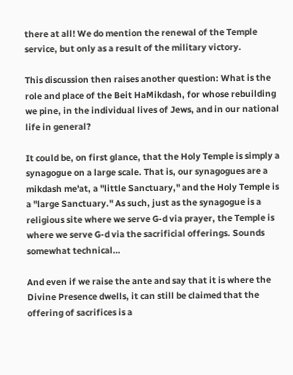there at all! We do mention the renewal of the Temple service, but only as a result of the military victory.

This discussion then raises another question: What is the role and place of the Beit HaMikdash, for whose rebuilding we pine, in the individual lives of Jews, and in our national life in general?

It could be, on first glance, that the Holy Temple is simply a synagogue on a large scale. That is, our synagogues are a mikdash me'at, a "little Sanctuary," and the Holy Temple is a "large Sanctuary." As such, just as the synagogue is a religious site where we serve G-d via prayer, the Temple is where we serve G-d via the sacrificial offerings. Sounds somewhat technical…

And even if we raise the ante and say that it is where the Divine Presence dwells, it can still be claimed that the offering of sacrifices is a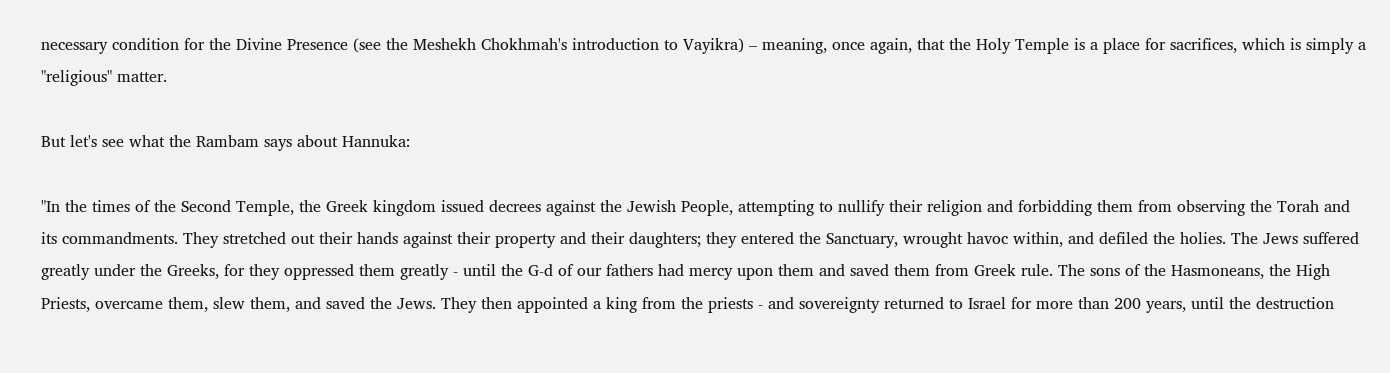necessary condition for the Divine Presence (see the Meshekh Chokhmah's introduction to Vayikra) – meaning, once again, that the Holy Temple is a place for sacrifices, which is simply a "religious" matter.

But let's see what the Rambam says about Hannuka:

"In the times of the Second Temple, the Greek kingdom issued decrees against the Jewish People, attempting to nullify their religion and forbidding them from observing the Torah and its commandments. They stretched out their hands against their property and their daughters; they entered the Sanctuary, wrought havoc within, and defiled the holies. The Jews suffered greatly under the Greeks, for they oppressed them greatly - until the G-d of our fathers had mercy upon them and saved them from Greek rule. The sons of the Hasmoneans, the High Priests, overcame them, slew them, and saved the Jews. They then appointed a king from the priests - and sovereignty returned to Israel for more than 200 years, until the destruction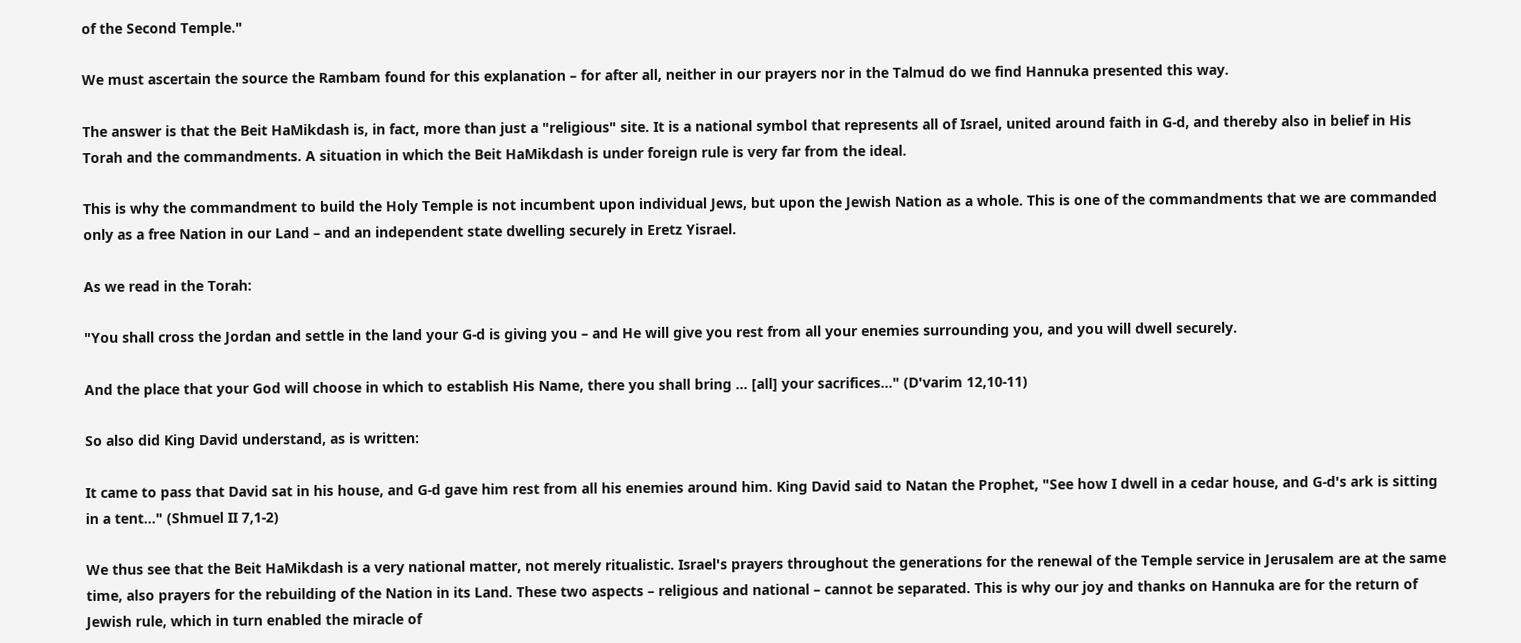of the Second Temple."

We must ascertain the source the Rambam found for this explanation – for after all, neither in our prayers nor in the Talmud do we find Hannuka presented this way.

The answer is that the Beit HaMikdash is, in fact, more than just a "religious" site. It is a national symbol that represents all of Israel, united around faith in G-d, and thereby also in belief in His Torah and the commandments. A situation in which the Beit HaMikdash is under foreign rule is very far from the ideal.

This is why the commandment to build the Holy Temple is not incumbent upon individual Jews, but upon the Jewish Nation as a whole. This is one of the commandments that we are commanded only as a free Nation in our Land – and an independent state dwelling securely in Eretz Yisrael.

As we read in the Torah:

"You shall cross the Jordan and settle in the land your G-d is giving you – and He will give you rest from all your enemies surrounding you, and you will dwell securely.

And the place that your God will choose in which to establish His Name, there you shall bring … [all] your sacrifices…" (D'varim 12,10-11)

So also did King David understand, as is written:

It came to pass that David sat in his house, and G-d gave him rest from all his enemies around him. King David said to Natan the Prophet, "See how I dwell in a cedar house, and G-d's ark is sitting in a tent…" (Shmuel II 7,1-2)

We thus see that the Beit HaMikdash is a very national matter, not merely ritualistic. Israel's prayers throughout the generations for the renewal of the Temple service in Jerusalem are at the same time, also prayers for the rebuilding of the Nation in its Land. These two aspects – religious and national – cannot be separated. This is why our joy and thanks on Hannuka are for the return of Jewish rule, which in turn enabled the miracle of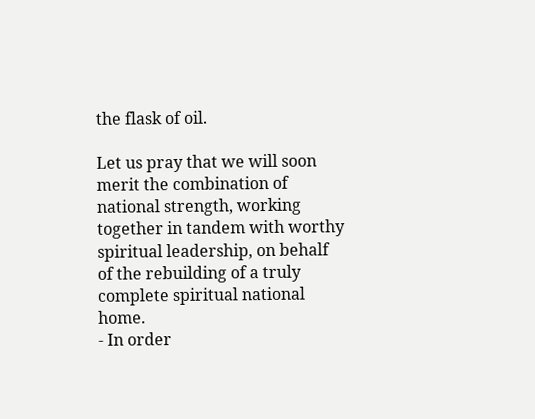the flask of oil.

Let us pray that we will soon merit the combination of national strength, working together in tandem with worthy spiritual leadership, on behalf of the rebuilding of a truly complete spiritual national home.
- In order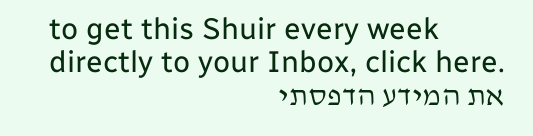to get this Shuir every week directly to your Inbox, click here.
את המידע הדפסתי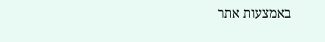באמצעות אתר